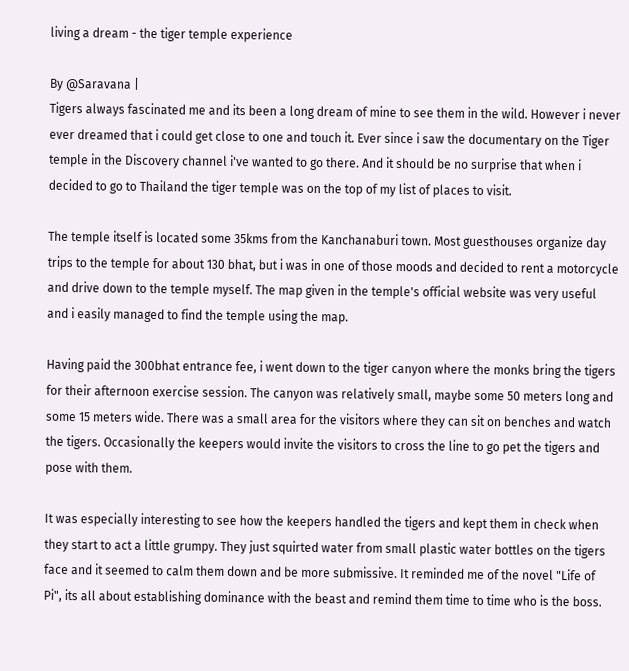living a dream - the tiger temple experience

By @Saravana |
Tigers always fascinated me and its been a long dream of mine to see them in the wild. However i never ever dreamed that i could get close to one and touch it. Ever since i saw the documentary on the Tiger temple in the Discovery channel i've wanted to go there. And it should be no surprise that when i decided to go to Thailand the tiger temple was on the top of my list of places to visit.

The temple itself is located some 35kms from the Kanchanaburi town. Most guesthouses organize day trips to the temple for about 130 bhat, but i was in one of those moods and decided to rent a motorcycle and drive down to the temple myself. The map given in the temple's official website was very useful and i easily managed to find the temple using the map.

Having paid the 300bhat entrance fee, i went down to the tiger canyon where the monks bring the tigers for their afternoon exercise session. The canyon was relatively small, maybe some 50 meters long and some 15 meters wide. There was a small area for the visitors where they can sit on benches and watch the tigers. Occasionally the keepers would invite the visitors to cross the line to go pet the tigers and pose with them.

It was especially interesting to see how the keepers handled the tigers and kept them in check when they start to act a little grumpy. They just squirted water from small plastic water bottles on the tigers face and it seemed to calm them down and be more submissive. It reminded me of the novel "Life of Pi", its all about establishing dominance with the beast and remind them time to time who is the boss.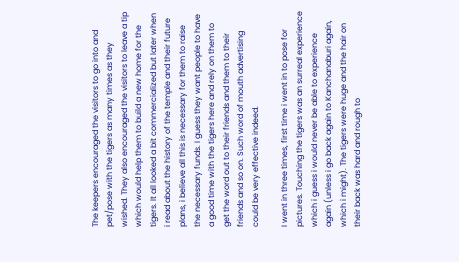The keepers encouraged the visitors to go into and pet/pose with the tigers as many times as they wished. They also encouraged the visitors to leave a tip which would help them to build a new home for the tigers. It all looked a bit commercialized but later when i read about the history of the temple and their future plans, i believe all this is necessary for them to raise the necessary funds. I guess they want people to have a good time with the tigers here and rely on them to get the word out to their friends and them to their friends and so on. Such word of mouth advertising could be very effective indeed.

I went in three times, first time i went in to pose for pictures. Touching the tigers was an surreal experience which i guess i would never be able to experience again (unless i go back again to Kanchanaburi again, which i might). The tigers were huge and the hair on their back was hard and rough to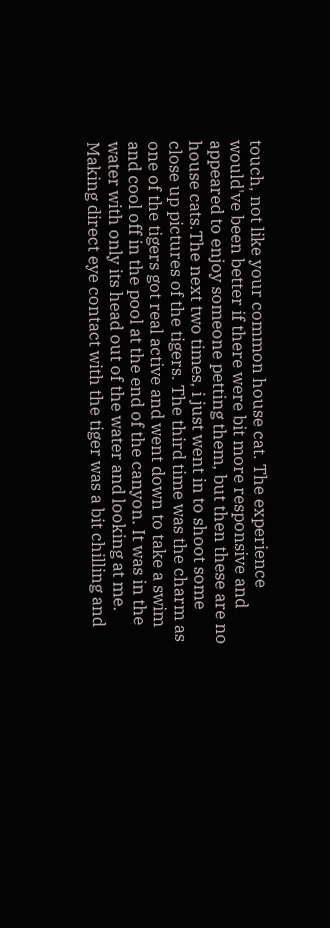touch, not like your common house cat. The experience would've been better if there were bit more responsive and appeared to enjoy someone petting them, but then these are no house cats.The next two times, i just went in to shoot some close up pictures of the tigers. The third time was the charm as one of the tigers got real active and went down to take a swim and cool off in the pool at the end of the canyon. It was in the water with only its head out of the water and looking at me. Making direct eye contact with the tiger was a bit chilling and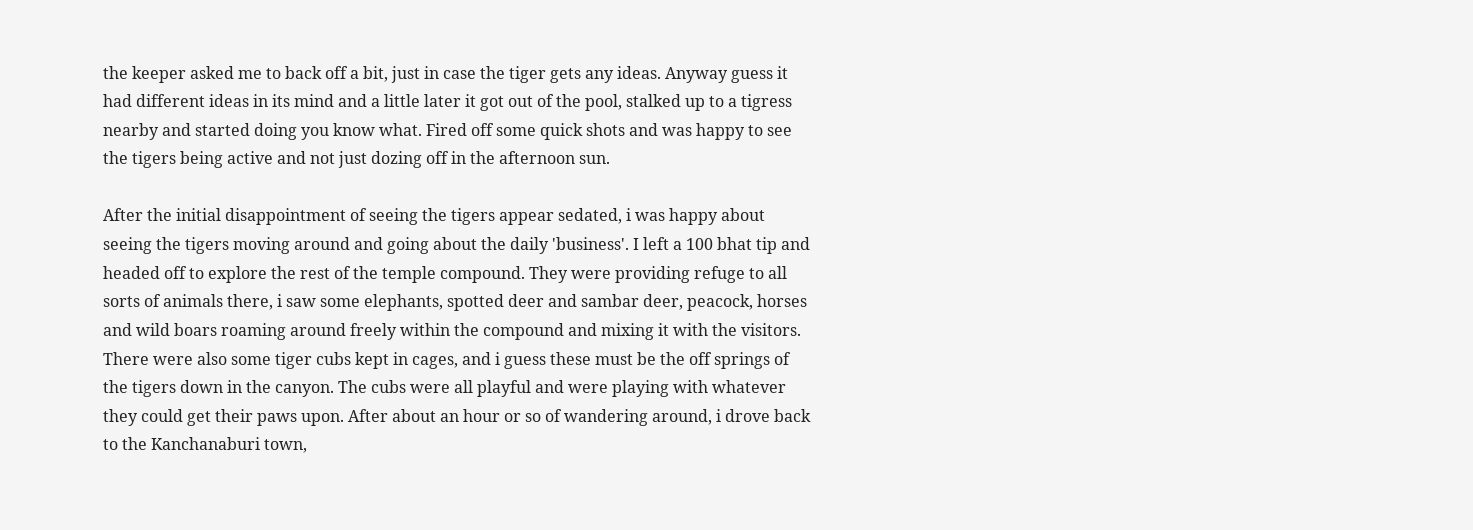the keeper asked me to back off a bit, just in case the tiger gets any ideas. Anyway guess it had different ideas in its mind and a little later it got out of the pool, stalked up to a tigress nearby and started doing you know what. Fired off some quick shots and was happy to see the tigers being active and not just dozing off in the afternoon sun.

After the initial disappointment of seeing the tigers appear sedated, i was happy about seeing the tigers moving around and going about the daily 'business'. I left a 100 bhat tip and headed off to explore the rest of the temple compound. They were providing refuge to all sorts of animals there, i saw some elephants, spotted deer and sambar deer, peacock, horses and wild boars roaming around freely within the compound and mixing it with the visitors. There were also some tiger cubs kept in cages, and i guess these must be the off springs of the tigers down in the canyon. The cubs were all playful and were playing with whatever they could get their paws upon. After about an hour or so of wandering around, i drove back to the Kanchanaburi town,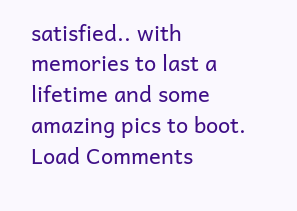satisfied.. with memories to last a lifetime and some amazing pics to boot.
Load Comments